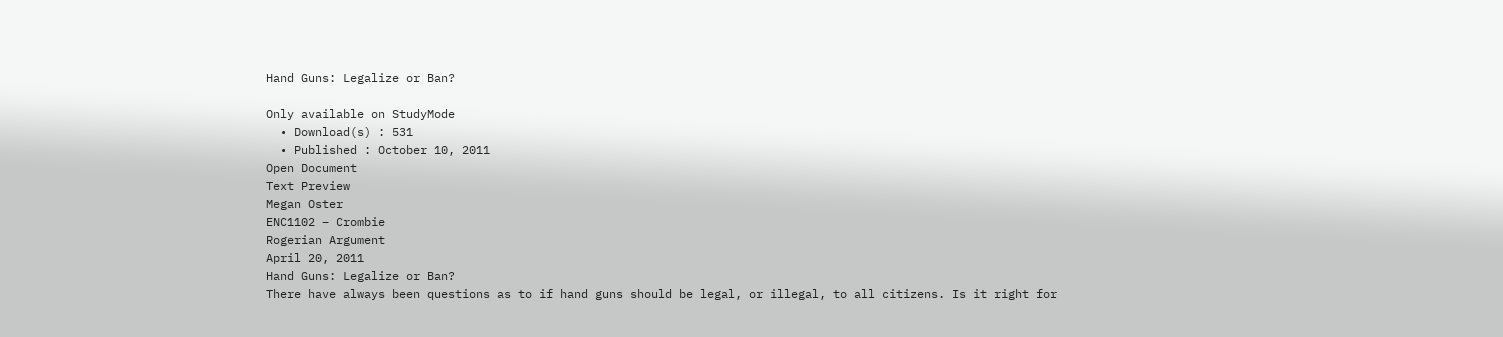Hand Guns: Legalize or Ban?

Only available on StudyMode
  • Download(s) : 531
  • Published : October 10, 2011
Open Document
Text Preview
Megan Oster
ENC1102 – Crombie
Rogerian Argument
April 20, 2011
Hand Guns: Legalize or Ban?
There have always been questions as to if hand guns should be legal, or illegal, to all citizens. Is it right for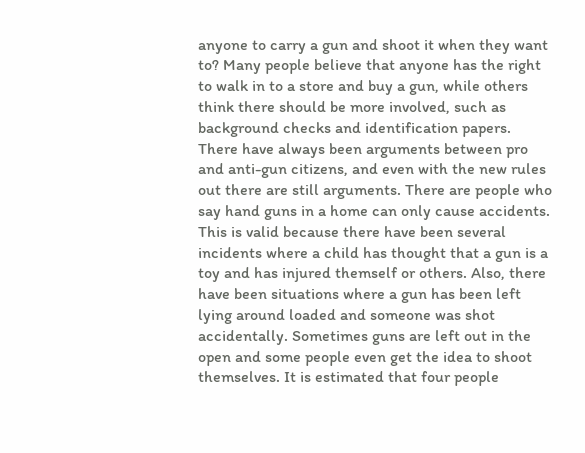anyone to carry a gun and shoot it when they want to? Many people believe that anyone has the right to walk in to a store and buy a gun, while others think there should be more involved, such as background checks and identification papers. There have always been arguments between pro and anti-gun citizens, and even with the new rules out there are still arguments. There are people who say hand guns in a home can only cause accidents. This is valid because there have been several incidents where a child has thought that a gun is a toy and has injured themself or others. Also, there have been situations where a gun has been left lying around loaded and someone was shot accidentally. Sometimes guns are left out in the open and some people even get the idea to shoot themselves. It is estimated that four people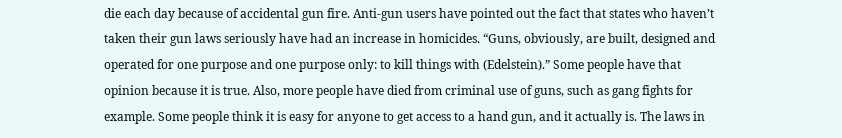die each day because of accidental gun fire. Anti-gun users have pointed out the fact that states who haven’t taken their gun laws seriously have had an increase in homicides. “Guns, obviously, are built, designed and operated for one purpose and one purpose only: to kill things with (Edelstein).” Some people have that opinion because it is true. Also, more people have died from criminal use of guns, such as gang fights for example. Some people think it is easy for anyone to get access to a hand gun, and it actually is. The laws in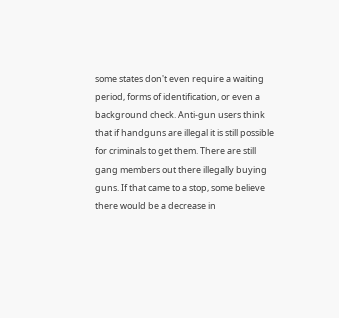some states don't even require a waiting period, forms of identification, or even a background check. Anti-gun users think that if handguns are illegal it is still possible for criminals to get them. There are still gang members out there illegally buying guns. If that came to a stop, some believe there would be a decrease in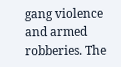gang violence and armed robberies. The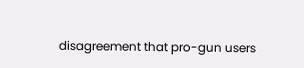disagreement that pro-gun users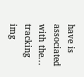have is associated with the...
tracking img